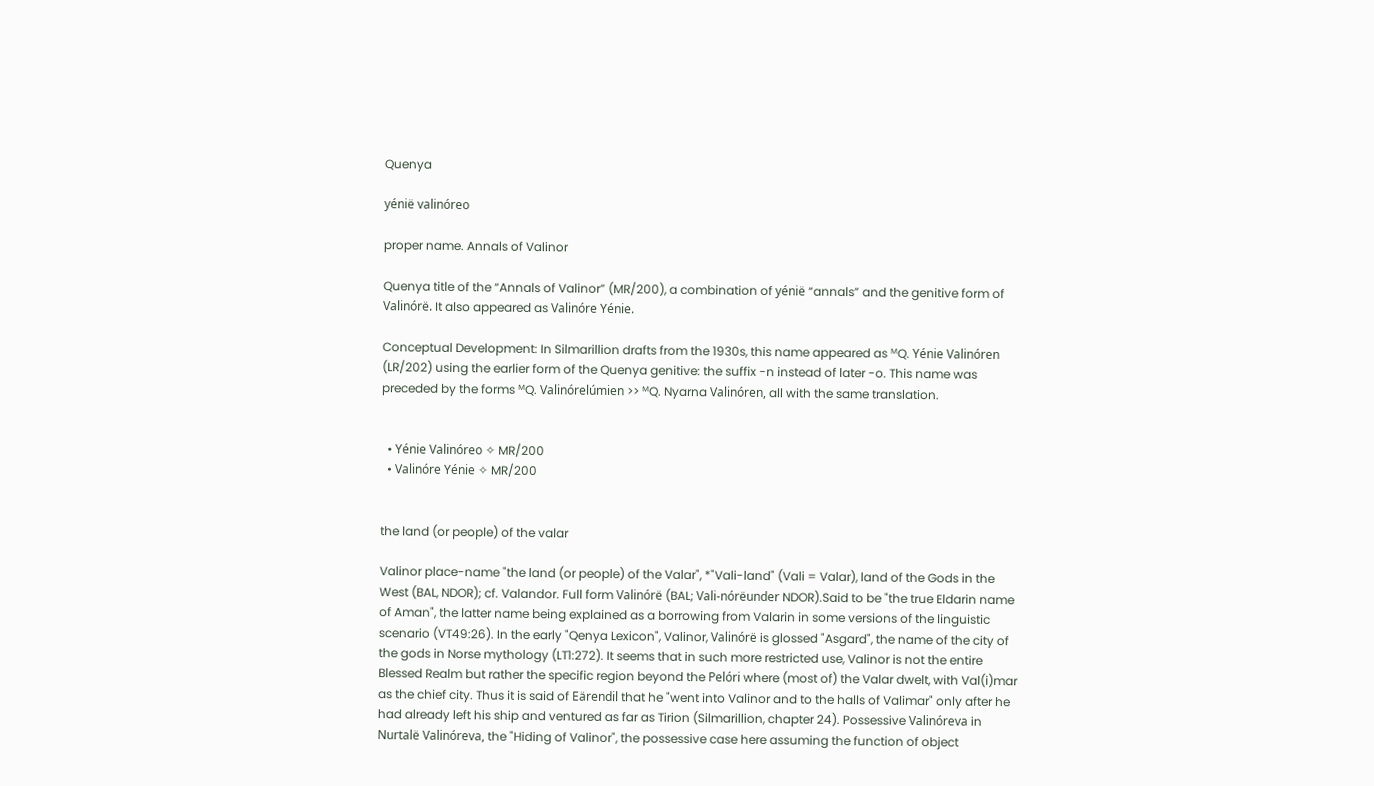Quenya

yénië valinóreo

proper name. Annals of Valinor

Quenya title of the “Annals of Valinor” (MR/200), a combination of yénië “annals” and the genitive form of Valinórë. It also appeared as Valinóre Yénie.

Conceptual Development: In Silmarillion drafts from the 1930s, this name appeared as ᴹQ. Yénie Valinóren (LR/202) using the earlier form of the Quenya genitive: the suffix -n instead of later -o. This name was preceded by the forms ᴹQ. Valinórelúmien >> ᴹQ. Nyarna Valinóren, all with the same translation.


  • Yénie Valinóreo ✧ MR/200
  • Valinóre Yénie ✧ MR/200


the land (or people) of the valar

Valinor place-name "the land (or people) of the Valar", *"Vali-land" (Vali = Valar), land of the Gods in the West (BAL, NDOR); cf. Valandor. Full form Valinórë (BAL; Vali-nórëunder NDOR).Said to be "the true Eldarin name of Aman", the latter name being explained as a borrowing from Valarin in some versions of the linguistic scenario (VT49:26). In the early "Qenya Lexicon", Valinor, Valinórë is glossed "Asgard", the name of the city of the gods in Norse mythology (LT1:272). It seems that in such more restricted use, Valinor is not the entire Blessed Realm but rather the specific region beyond the Pelóri where (most of) the Valar dwelt, with Val(i)mar as the chief city. Thus it is said of Eärendil that he "went into Valinor and to the halls of Valimar" only after he had already left his ship and ventured as far as Tirion (Silmarillion, chapter 24). Possessive Valinóreva in Nurtalë Valinóreva, the "Hiding of Valinor", the possessive case here assuming the function of object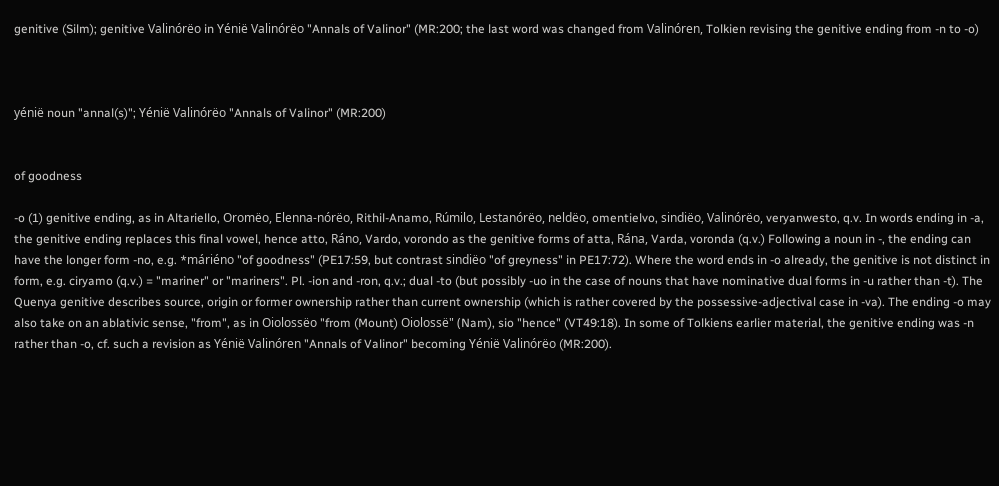genitive (Silm); genitive Valinórëo in Yénië Valinórëo "Annals of Valinor" (MR:200; the last word was changed from Valinóren, Tolkien revising the genitive ending from -n to -o)



yénië noun "annal(s)"; Yénië Valinórëo "Annals of Valinor" (MR:200)


of goodness

-o (1) genitive ending, as in Altariello, Oromëo, Elenna-nórëo, Rithil-Anamo, Rúmilo, Lestanórëo, neldëo, omentielvo, sindiëo, Valinórëo, veryanwesto, q.v. In words ending in -a, the genitive ending replaces this final vowel, hence atto, Ráno, Vardo, vorondo as the genitive forms of atta, Rána, Varda, voronda (q.v.) Following a noun in -, the ending can have the longer form -no, e.g. *máriéno "of goodness" (PE17:59, but contrast sindiëo "of greyness" in PE17:72). Where the word ends in -o already, the genitive is not distinct in form, e.g. ciryamo (q.v.) = "mariner" or "mariners". Pl. -ion and -ron, q.v.; dual -to (but possibly -uo in the case of nouns that have nominative dual forms in -u rather than -t). The Quenya genitive describes source, origin or former ownership rather than current ownership (which is rather covered by the possessive-adjectival case in -va). The ending -o may also take on an ablativic sense, "from", as in Oiolossëo "from (Mount) Oiolossë" (Nam), sio "hence" (VT49:18). In some of Tolkiens earlier material, the genitive ending was -n rather than -o, cf. such a revision as Yénië Valinóren "Annals of Valinor" becoming Yénië Valinórëo (MR:200).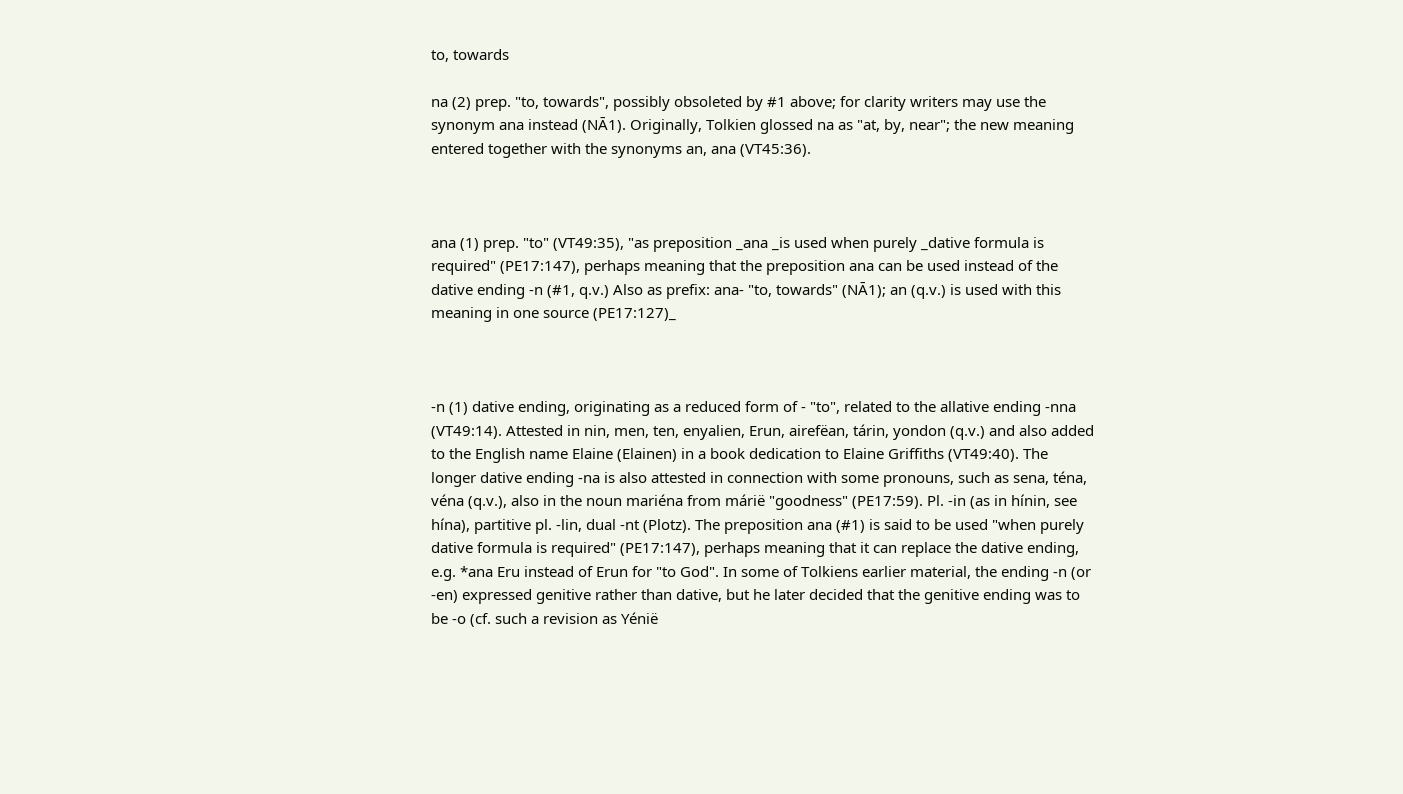to, towards

na (2) prep. "to, towards", possibly obsoleted by #1 above; for clarity writers may use the synonym ana instead (NĀ1). Originally, Tolkien glossed na as "at, by, near"; the new meaning entered together with the synonyms an, ana (VT45:36).



ana (1) prep. "to" (VT49:35), "as preposition _ana _is used when purely _dative formula is required" (PE17:147), perhaps meaning that the preposition ana can be used instead of the dative ending -n (#1, q.v.) Also as prefix: ana- "to, towards" (NĀ1); an (q.v.) is used with this meaning in one source (PE17:127)_



-n (1) dative ending, originating as a reduced form of - "to", related to the allative ending -nna (VT49:14). Attested in nin, men, ten, enyalien, Erun, airefëan, tárin, yondon (q.v.) and also added to the English name Elaine (Elainen) in a book dedication to Elaine Griffiths (VT49:40). The longer dative ending -na is also attested in connection with some pronouns, such as sena, téna, véna (q.v.), also in the noun mariéna from márië "goodness" (PE17:59). Pl. -in (as in hínin, see hína), partitive pl. -lin, dual -nt (Plotz). The preposition ana (#1) is said to be used "when purely dative formula is required" (PE17:147), perhaps meaning that it can replace the dative ending, e.g. *ana Eru instead of Erun for "to God". In some of Tolkiens earlier material, the ending -n (or -en) expressed genitive rather than dative, but he later decided that the genitive ending was to be -o (cf. such a revision as Yénië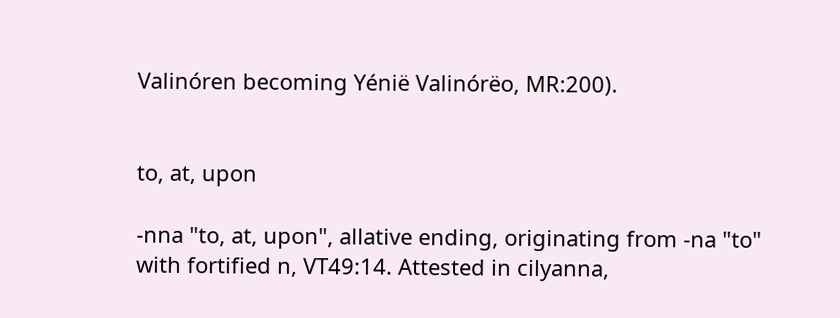Valinóren becoming Yénië Valinórëo, MR:200).


to, at, upon

-nna "to, at, upon", allative ending, originating from -na "to" with fortified n, VT49:14. Attested in cilyanna,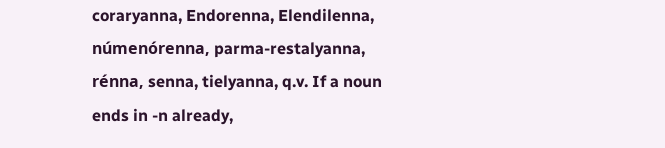coraryanna, Endorenna, Elendilenna, númenórenna, parma-restalyanna, rénna, senna, tielyanna, q.v. If a noun ends in -n already,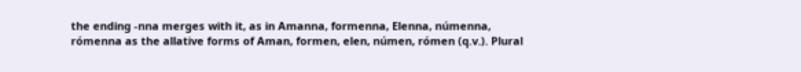the ending -nna merges with it, as in Amanna, formenna, Elenna, númenna, rómenna as the allative forms of Aman, formen, elen, númen, rómen (q.v.). Plural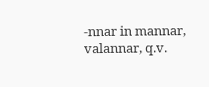-nnar in mannar, valannar, q.v.